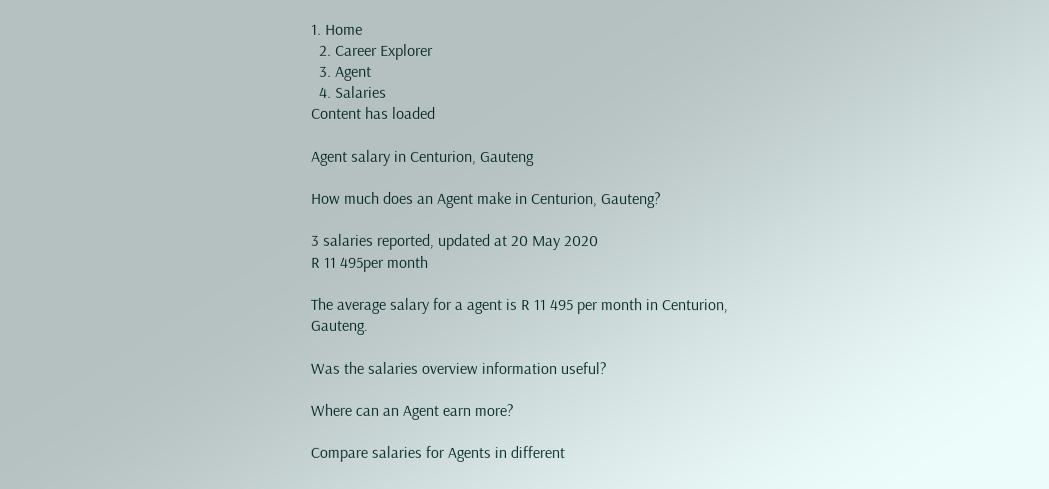1. Home
  2. Career Explorer
  3. Agent
  4. Salaries
Content has loaded

Agent salary in Centurion, Gauteng

How much does an Agent make in Centurion, Gauteng?

3 salaries reported, updated at 20 May 2020
R 11 495per month

The average salary for a agent is R 11 495 per month in Centurion, Gauteng.

Was the salaries overview information useful?

Where can an Agent earn more?

Compare salaries for Agents in different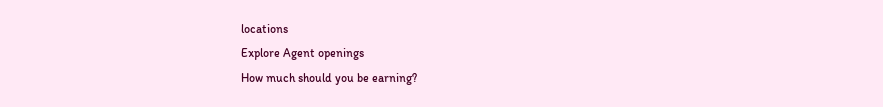locations
Explore Agent openings
How much should you be earning?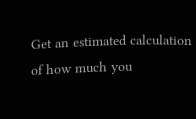Get an estimated calculation of how much you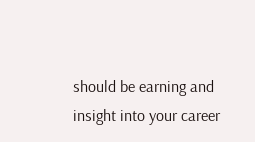should be earning and insight into your career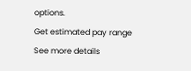options.
Get estimated pay range
See more details